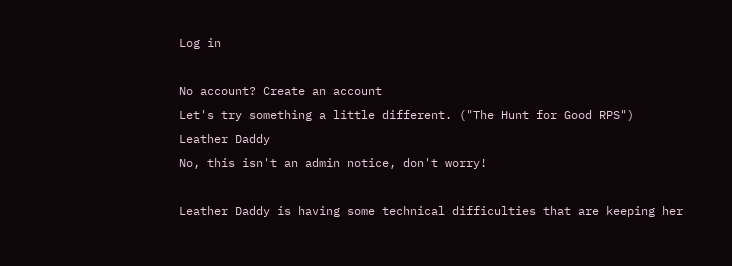Log in

No account? Create an account
Let's try something a little different. ("The Hunt for Good RPS")
Leather Daddy
No, this isn't an admin notice, don't worry!

Leather Daddy is having some technical difficulties that are keeping her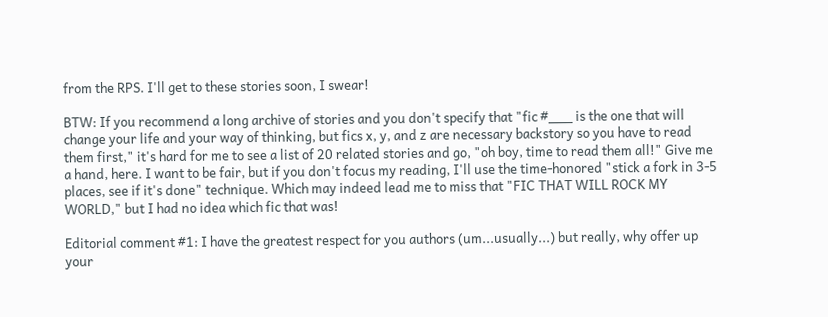from the RPS. I'll get to these stories soon, I swear!

BTW: If you recommend a long archive of stories and you don't specify that "fic #___ is the one that will change your life and your way of thinking, but fics x, y, and z are necessary backstory so you have to read them first," it's hard for me to see a list of 20 related stories and go, "oh boy, time to read them all!" Give me a hand, here. I want to be fair, but if you don't focus my reading, I'll use the time-honored "stick a fork in 3-5 places, see if it's done" technique. Which may indeed lead me to miss that "FIC THAT WILL ROCK MY WORLD," but I had no idea which fic that was!

Editorial comment #1: I have the greatest respect for you authors (um...usually...) but really, why offer up your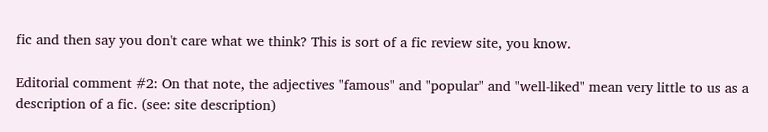fic and then say you don't care what we think? This is sort of a fic review site, you know.

Editorial comment #2: On that note, the adjectives "famous" and "popular" and "well-liked" mean very little to us as a description of a fic. (see: site description)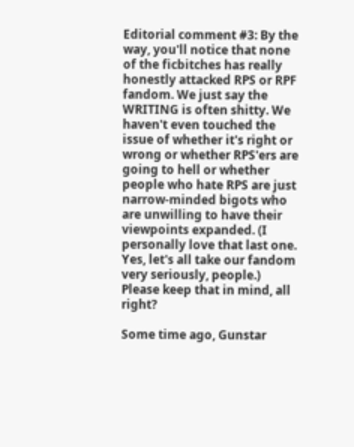Editorial comment #3: By the way, you'll notice that none of the ficbitches has really honestly attacked RPS or RPF fandom. We just say the WRITING is often shitty. We haven't even touched the issue of whether it's right or wrong or whether RPS'ers are going to hell or whether people who hate RPS are just narrow-minded bigots who are unwilling to have their viewpoints expanded. (I personally love that last one. Yes, let's all take our fandom very seriously, people.) Please keep that in mind, all right?

Some time ago, Gunstar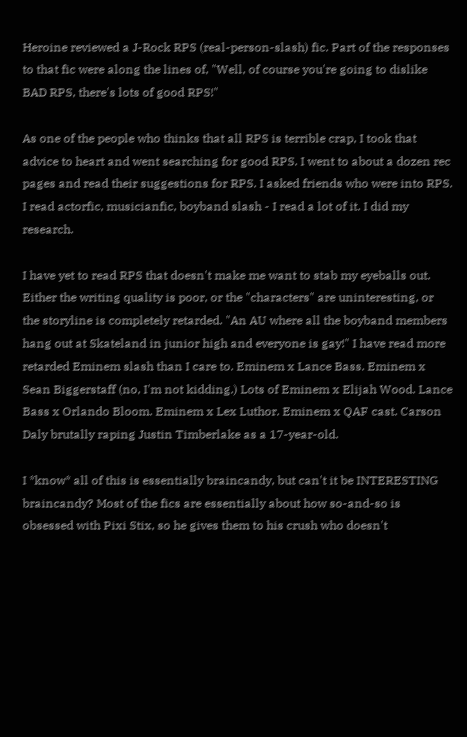Heroine reviewed a J-Rock RPS (real-person-slash) fic. Part of the responses to that fic were along the lines of, "Well, of course you're going to dislike BAD RPS, there's lots of good RPS!"

As one of the people who thinks that all RPS is terrible crap, I took that advice to heart and went searching for good RPS. I went to about a dozen rec pages and read their suggestions for RPS. I asked friends who were into RPS. I read actorfic, musicianfic, boyband slash - I read a lot of it. I did my research.

I have yet to read RPS that doesn't make me want to stab my eyeballs out. Either the writing quality is poor, or the "characters" are uninteresting, or the storyline is completely retarded. "An AU where all the boyband members hang out at Skateland in junior high and everyone is gay!" I have read more retarded Eminem slash than I care to. Eminem x Lance Bass. Eminem x Sean Biggerstaff (no, I'm not kidding.) Lots of Eminem x Elijah Wood. Lance Bass x Orlando Bloom. Eminem x Lex Luthor. Eminem x QAF cast. Carson Daly brutally raping Justin Timberlake as a 17-year-old.

I *know* all of this is essentially braincandy, but can't it be INTERESTING braincandy? Most of the fics are essentially about how so-and-so is obsessed with Pixi Stix, so he gives them to his crush who doesn't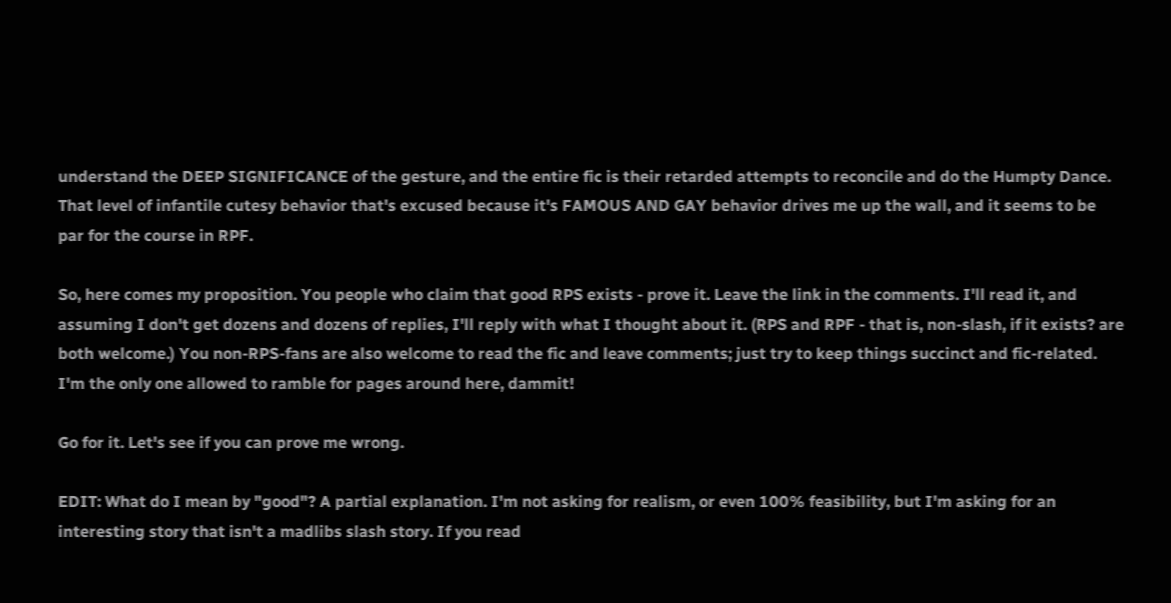understand the DEEP SIGNIFICANCE of the gesture, and the entire fic is their retarded attempts to reconcile and do the Humpty Dance. That level of infantile cutesy behavior that's excused because it's FAMOUS AND GAY behavior drives me up the wall, and it seems to be par for the course in RPF.

So, here comes my proposition. You people who claim that good RPS exists - prove it. Leave the link in the comments. I'll read it, and assuming I don't get dozens and dozens of replies, I'll reply with what I thought about it. (RPS and RPF - that is, non-slash, if it exists? are both welcome.) You non-RPS-fans are also welcome to read the fic and leave comments; just try to keep things succinct and fic-related. I'm the only one allowed to ramble for pages around here, dammit!

Go for it. Let's see if you can prove me wrong.

EDIT: What do I mean by "good"? A partial explanation. I'm not asking for realism, or even 100% feasibility, but I'm asking for an interesting story that isn't a madlibs slash story. If you read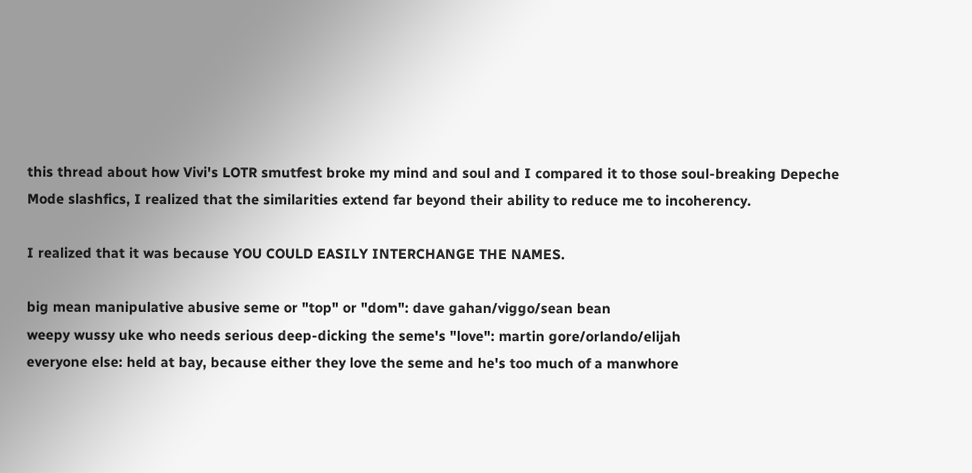this thread about how Vivi's LOTR smutfest broke my mind and soul and I compared it to those soul-breaking Depeche Mode slashfics, I realized that the similarities extend far beyond their ability to reduce me to incoherency.

I realized that it was because YOU COULD EASILY INTERCHANGE THE NAMES.

big mean manipulative abusive seme or "top" or "dom": dave gahan/viggo/sean bean
weepy wussy uke who needs serious deep-dicking the seme's "love": martin gore/orlando/elijah
everyone else: held at bay, because either they love the seme and he's too much of a manwhore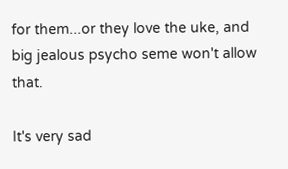for them...or they love the uke, and big jealous psycho seme won't allow that.

It's very sad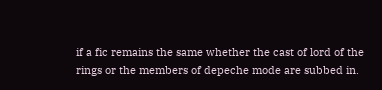if a fic remains the same whether the cast of lord of the rings or the members of depeche mode are subbed in.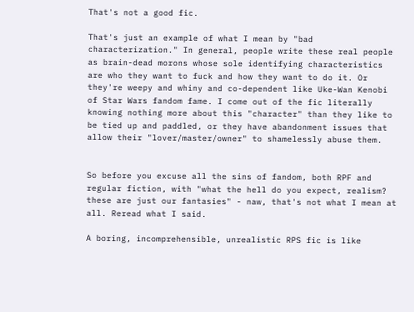That's not a good fic.

That's just an example of what I mean by "bad characterization." In general, people write these real people as brain-dead morons whose sole identifying characteristics are who they want to fuck and how they want to do it. Or they're weepy and whiny and co-dependent like Uke-Wan Kenobi of Star Wars fandom fame. I come out of the fic literally knowing nothing more about this "character" than they like to be tied up and paddled, or they have abandonment issues that allow their "lover/master/owner" to shamelessly abuse them.


So before you excuse all the sins of fandom, both RPF and regular fiction, with "what the hell do you expect, realism? these are just our fantasies" - naw, that's not what I mean at all. Reread what I said.

A boring, incomprehensible, unrealistic RPS fic is like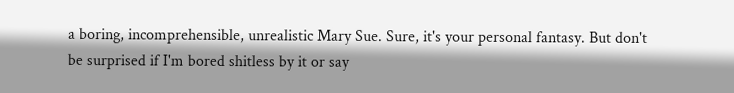a boring, incomprehensible, unrealistic Mary Sue. Sure, it's your personal fantasy. But don't be surprised if I'm bored shitless by it or say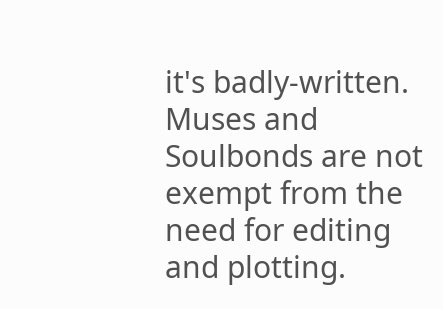it's badly-written. Muses and Soulbonds are not exempt from the need for editing and plotting.